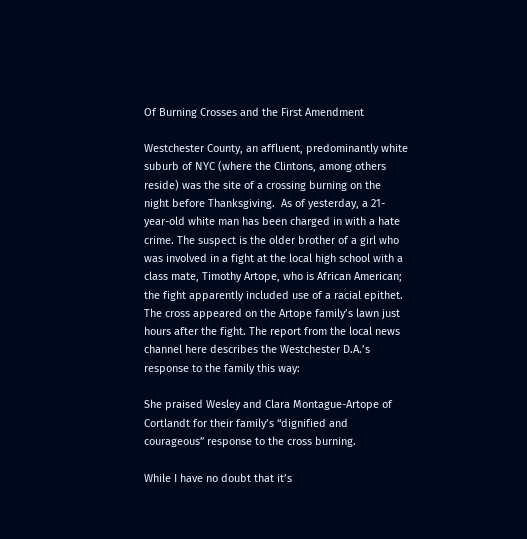Of Burning Crosses and the First Amendment

Westchester County, an affluent, predominantly white suburb of NYC (where the Clintons, among others reside) was the site of a crossing burning on the night before Thanksgiving.  As of yesterday, a 21-year-old white man has been charged in with a hate crime. The suspect is the older brother of a girl who was involved in a fight at the local high school with a class mate, Timothy Artope, who is African American; the fight apparently included use of a racial epithet. The cross appeared on the Artope family’s lawn just hours after the fight. The report from the local news channel here describes the Westchester D.A.’s response to the family this way:

She praised Wesley and Clara Montague-Artope of Cortlandt for their family’s “dignified and courageous” response to the cross burning.

While I have no doubt that it’s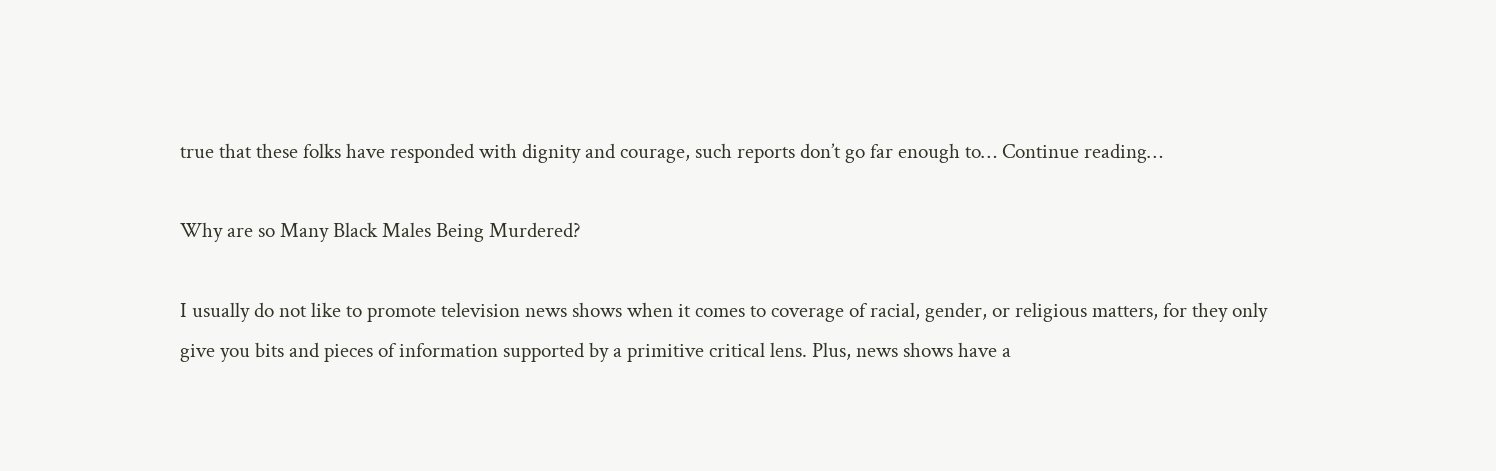true that these folks have responded with dignity and courage, such reports don’t go far enough to… Continue reading…

Why are so Many Black Males Being Murdered?

I usually do not like to promote television news shows when it comes to coverage of racial, gender, or religious matters, for they only give you bits and pieces of information supported by a primitive critical lens. Plus, news shows have a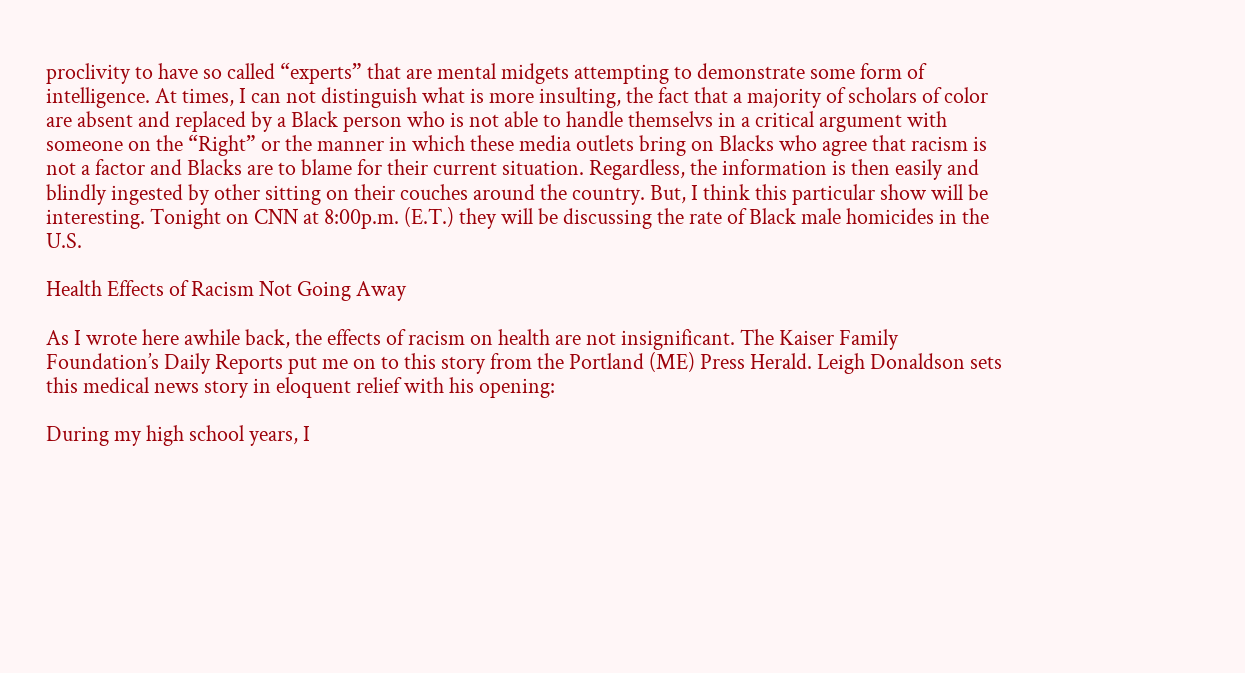proclivity to have so called “experts” that are mental midgets attempting to demonstrate some form of intelligence. At times, I can not distinguish what is more insulting, the fact that a majority of scholars of color are absent and replaced by a Black person who is not able to handle themselvs in a critical argument with someone on the “Right” or the manner in which these media outlets bring on Blacks who agree that racism is not a factor and Blacks are to blame for their current situation. Regardless, the information is then easily and blindly ingested by other sitting on their couches around the country. But, I think this particular show will be interesting. Tonight on CNN at 8:00p.m. (E.T.) they will be discussing the rate of Black male homicides in the U.S.

Health Effects of Racism Not Going Away

As I wrote here awhile back, the effects of racism on health are not insignificant. The Kaiser Family Foundation’s Daily Reports put me on to this story from the Portland (ME) Press Herald. Leigh Donaldson sets this medical news story in eloquent relief with his opening:

During my high school years, I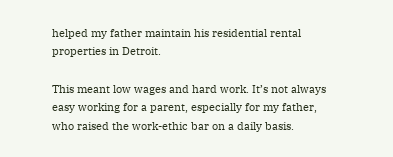helped my father maintain his residential rental properties in Detroit.

This meant low wages and hard work. It’s not always easy working for a parent, especially for my father, who raised the work-ethic bar on a daily basis.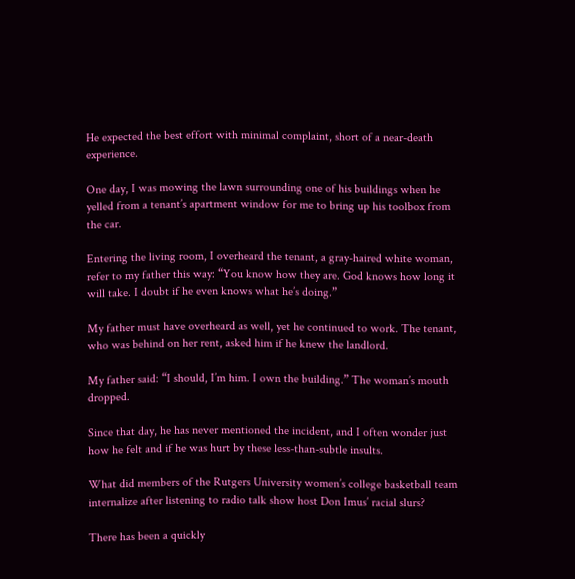He expected the best effort with minimal complaint, short of a near-death experience.

One day, I was mowing the lawn surrounding one of his buildings when he yelled from a tenant’s apartment window for me to bring up his toolbox from the car.

Entering the living room, I overheard the tenant, a gray-haired white woman, refer to my father this way: “You know how they are. God knows how long it will take. I doubt if he even knows what he’s doing.”

My father must have overheard as well, yet he continued to work. The tenant, who was behind on her rent, asked him if he knew the landlord.

My father said: “I should, I’m him. I own the building.” The woman’s mouth dropped.

Since that day, he has never mentioned the incident, and I often wonder just how he felt and if he was hurt by these less-than-subtle insults.

What did members of the Rutgers University women’s college basketball team internalize after listening to radio talk show host Don Imus’ racial slurs?

There has been a quickly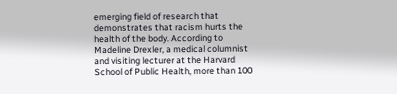emerging field of research that demonstrates that racism hurts the health of the body. According to Madeline Drexler, a medical columnist and visiting lecturer at the Harvard School of Public Health, more than 100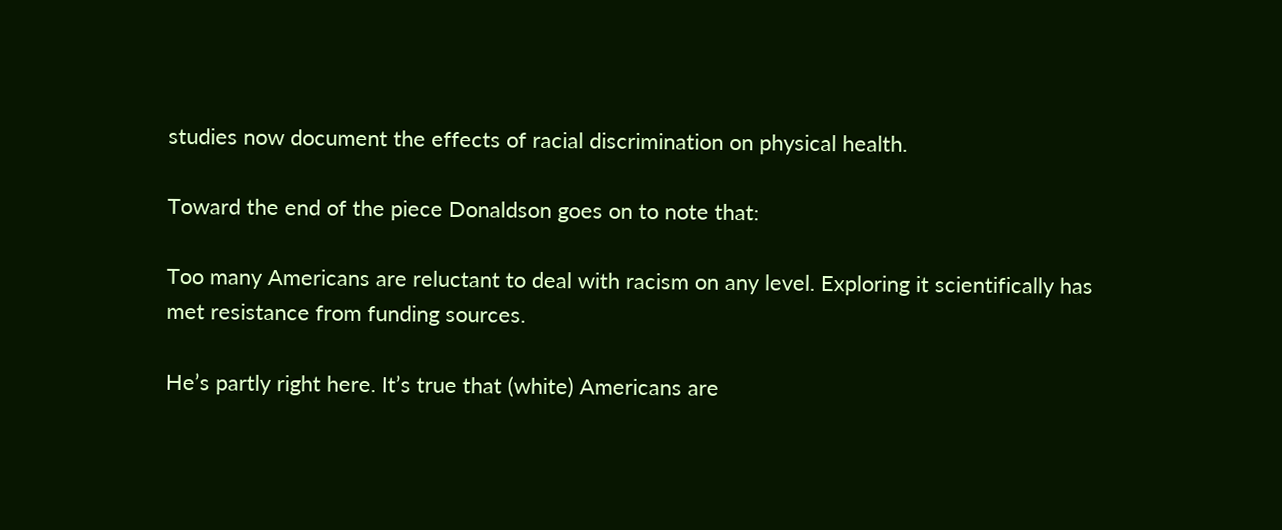studies now document the effects of racial discrimination on physical health.

Toward the end of the piece Donaldson goes on to note that:

Too many Americans are reluctant to deal with racism on any level. Exploring it scientifically has met resistance from funding sources.

He’s partly right here. It’s true that (white) Americans are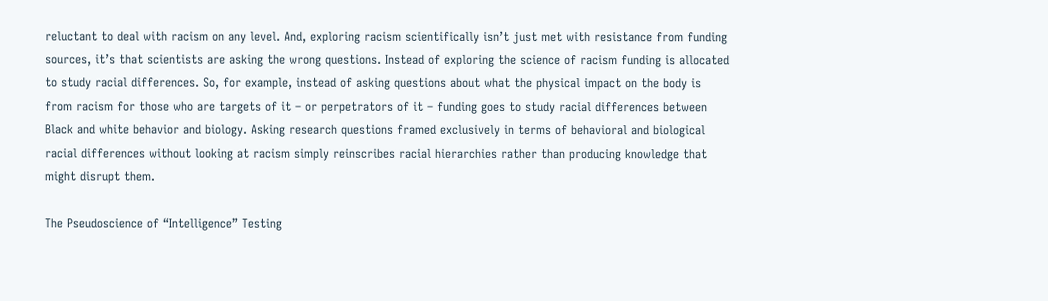reluctant to deal with racism on any level. And, exploring racism scientifically isn’t just met with resistance from funding sources, it’s that scientists are asking the wrong questions. Instead of exploring the science of racism funding is allocated to study racial differences. So, for example, instead of asking questions about what the physical impact on the body is from racism for those who are targets of it – or perpetrators of it – funding goes to study racial differences between Black and white behavior and biology. Asking research questions framed exclusively in terms of behavioral and biological racial differences without looking at racism simply reinscribes racial hierarchies rather than producing knowledge that might disrupt them.

The Pseudoscience of “Intelligence” Testing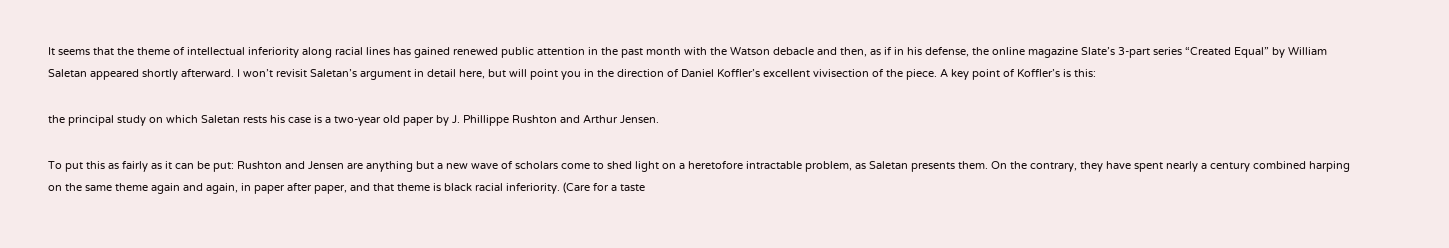It seems that the theme of intellectual inferiority along racial lines has gained renewed public attention in the past month with the Watson debacle and then, as if in his defense, the online magazine Slate’s 3-part series “Created Equal” by William Saletan appeared shortly afterward. I won’t revisit Saletan’s argument in detail here, but will point you in the direction of Daniel Koffler’s excellent vivisection of the piece. A key point of Koffler’s is this:

the principal study on which Saletan rests his case is a two-year old paper by J. Phillippe Rushton and Arthur Jensen.

To put this as fairly as it can be put: Rushton and Jensen are anything but a new wave of scholars come to shed light on a heretofore intractable problem, as Saletan presents them. On the contrary, they have spent nearly a century combined harping on the same theme again and again, in paper after paper, and that theme is black racial inferiority. (Care for a taste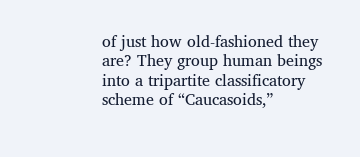of just how old-fashioned they are? They group human beings into a tripartite classificatory scheme of “Caucasoids,”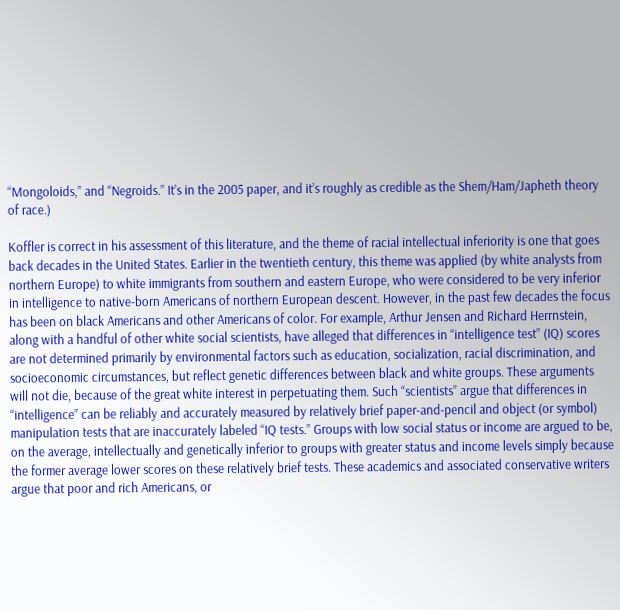“Mongoloids,” and “Negroids.” It’s in the 2005 paper, and it’s roughly as credible as the Shem/Ham/Japheth theory of race.)

Koffler is correct in his assessment of this literature, and the theme of racial intellectual inferiority is one that goes back decades in the United States. Earlier in the twentieth century, this theme was applied (by white analysts from northern Europe) to white immigrants from southern and eastern Europe, who were considered to be very inferior in intelligence to native-born Americans of northern European descent. However, in the past few decades the focus has been on black Americans and other Americans of color. For example, Arthur Jensen and Richard Herrnstein, along with a handful of other white social scientists, have alleged that differences in “intelligence test” (IQ) scores are not determined primarily by environmental factors such as education, socialization, racial discrimination, and socioeconomic circumstances, but reflect genetic differences between black and white groups. These arguments will not die, because of the great white interest in perpetuating them. Such “scientists” argue that differences in “intelligence” can be reliably and accurately measured by relatively brief paper-and-pencil and object (or symbol) manipulation tests that are inaccurately labeled “IQ tests.” Groups with low social status or income are argued to be, on the average, intellectually and genetically inferior to groups with greater status and income levels simply because the former average lower scores on these relatively brief tests. These academics and associated conservative writers argue that poor and rich Americans, or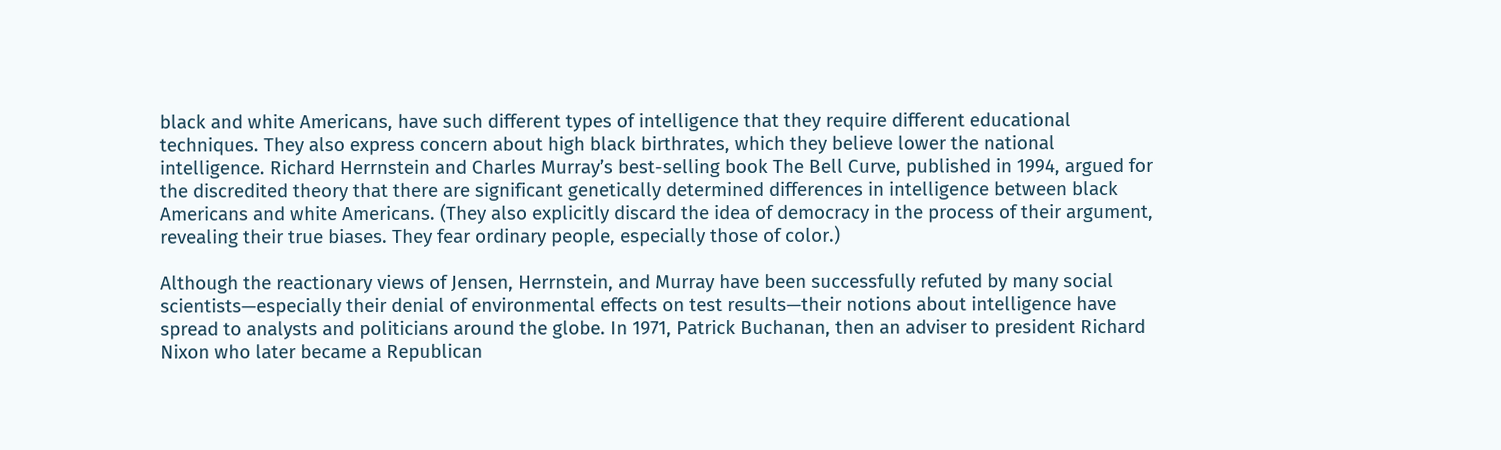black and white Americans, have such different types of intelligence that they require different educational techniques. They also express concern about high black birthrates, which they believe lower the national intelligence. Richard Herrnstein and Charles Murray’s best-selling book The Bell Curve, published in 1994, argued for the discredited theory that there are significant genetically determined differences in intelligence between black Americans and white Americans. (They also explicitly discard the idea of democracy in the process of their argument, revealing their true biases. They fear ordinary people, especially those of color.)

Although the reactionary views of Jensen, Herrnstein, and Murray have been successfully refuted by many social scientists—especially their denial of environmental effects on test results—their notions about intelligence have spread to analysts and politicians around the globe. In 1971, Patrick Buchanan, then an adviser to president Richard Nixon who later became a Republican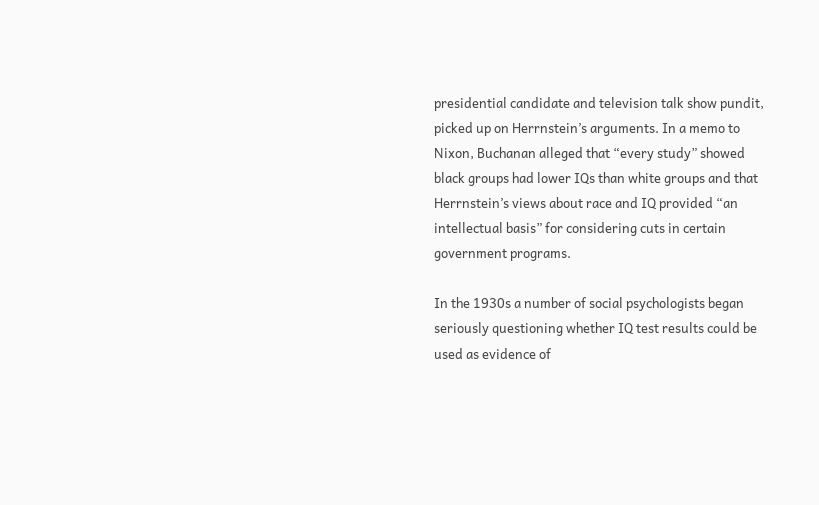presidential candidate and television talk show pundit, picked up on Herrnstein’s arguments. In a memo to Nixon, Buchanan alleged that “every study” showed black groups had lower IQs than white groups and that Herrnstein’s views about race and IQ provided “an intellectual basis” for considering cuts in certain government programs.

In the 1930s a number of social psychologists began seriously questioning whether IQ test results could be used as evidence of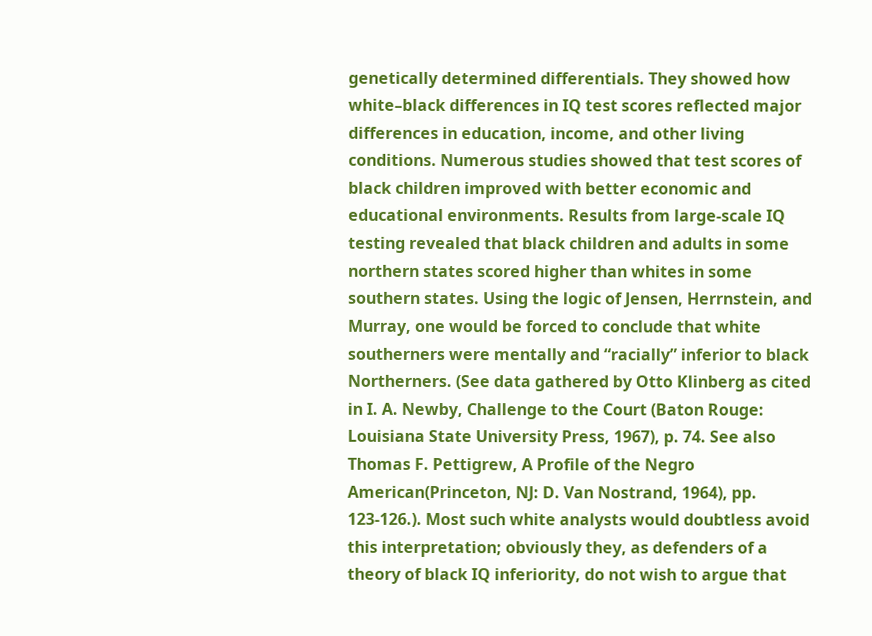genetically determined differentials. They showed how white–black differences in IQ test scores reflected major differences in education, income, and other living conditions. Numerous studies showed that test scores of black children improved with better economic and educational environments. Results from large-scale IQ testing revealed that black children and adults in some northern states scored higher than whites in some southern states. Using the logic of Jensen, Herrnstein, and Murray, one would be forced to conclude that white southerners were mentally and “racially” inferior to black Northerners. (See data gathered by Otto Klinberg as cited in I. A. Newby, Challenge to the Court (Baton Rouge: Louisiana State University Press, 1967), p. 74. See also Thomas F. Pettigrew, A Profile of the Negro American(Princeton, NJ: D. Van Nostrand, 1964), pp. 123-126.). Most such white analysts would doubtless avoid this interpretation; obviously they, as defenders of a theory of black IQ inferiority, do not wish to argue that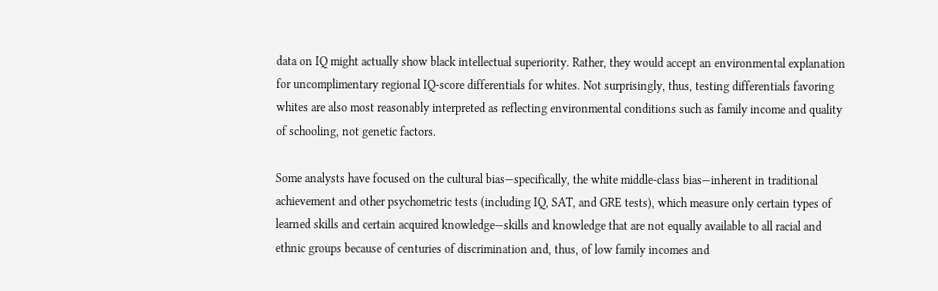data on IQ might actually show black intellectual superiority. Rather, they would accept an environmental explanation for uncomplimentary regional IQ-score differentials for whites. Not surprisingly, thus, testing differentials favoring whites are also most reasonably interpreted as reflecting environmental conditions such as family income and quality of schooling, not genetic factors.

Some analysts have focused on the cultural bias—specifically, the white middle-class bias—inherent in traditional achievement and other psychometric tests (including IQ, SAT, and GRE tests), which measure only certain types of learned skills and certain acquired knowledge—skills and knowledge that are not equally available to all racial and ethnic groups because of centuries of discrimination and, thus, of low family incomes and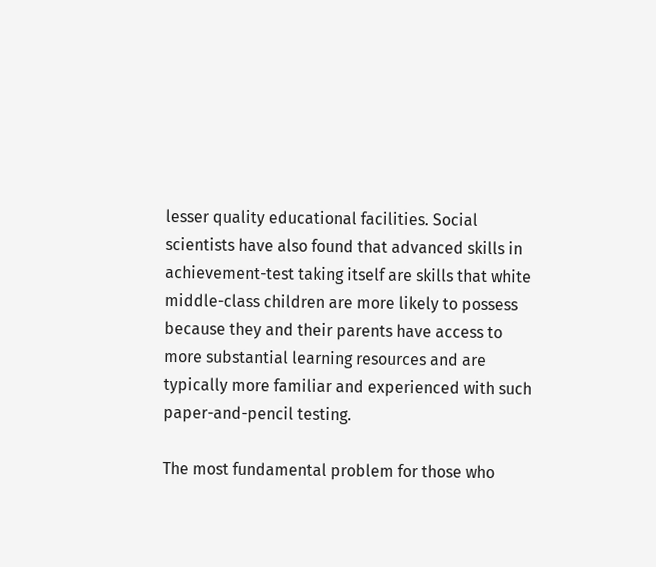lesser quality educational facilities. Social scientists have also found that advanced skills in achievement-test taking itself are skills that white middle-class children are more likely to possess because they and their parents have access to more substantial learning resources and are typically more familiar and experienced with such paper-and-pencil testing.

The most fundamental problem for those who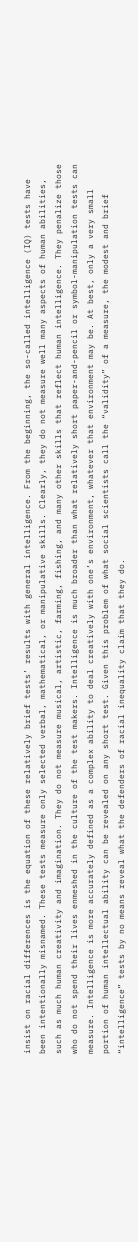insist on racial differences is the equation of these relatively brief tests’ results with general intelligence. From the beginning, the so-called intelligence (IQ) tests have been intentionally misnamed. These tests measure only selected verbal, mathematical, or manipulative skills. Clearly, they do not measure well many aspects of human abilities, such as much human creativity and imagination. They do not measure musical, artistic, farming, fishing, and many other skills that reflect human intelligence. They penalize those who do not spend their lives enmeshed in the culture of the test makers. Intelligence is much broader than what relatively short paper-and-pencil or symbol-manipulation tests can measure. Intelligence is more accurately defined as a complex ability to deal creatively with one’s environment, whatever that environment may be. At best, only a very small portion of human intellectual ability can be revealed on any short test. Given this problem of what social scientists call the “validity” of a measure, the modest and brief “intelligence” tests by no means reveal what the defenders of racial inequality claim that they do.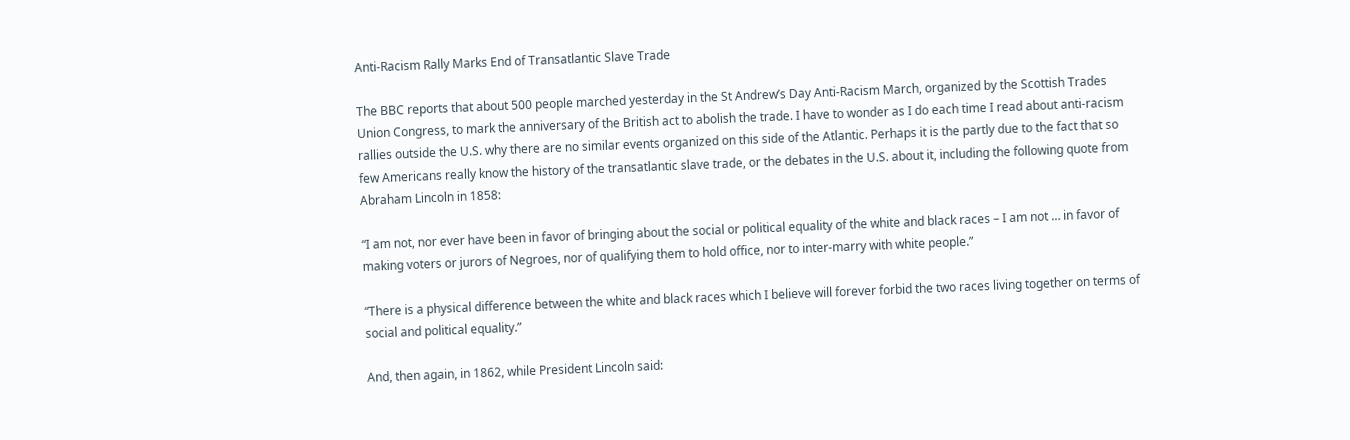Anti-Racism Rally Marks End of Transatlantic Slave Trade

The BBC reports that about 500 people marched yesterday in the St Andrew’s Day Anti-Racism March, organized by the Scottish Trades Union Congress, to mark the anniversary of the British act to abolish the trade. I have to wonder as I do each time I read about anti-racism rallies outside the U.S. why there are no similar events organized on this side of the Atlantic. Perhaps it is the partly due to the fact that so few Americans really know the history of the transatlantic slave trade, or the debates in the U.S. about it, including the following quote from Abraham Lincoln in 1858:

“I am not, nor ever have been in favor of bringing about the social or political equality of the white and black races – I am not … in favor of making voters or jurors of Negroes, nor of qualifying them to hold office, nor to inter-marry with white people.”

“There is a physical difference between the white and black races which I believe will forever forbid the two races living together on terms of social and political equality.”

And, then again, in 1862, while President Lincoln said: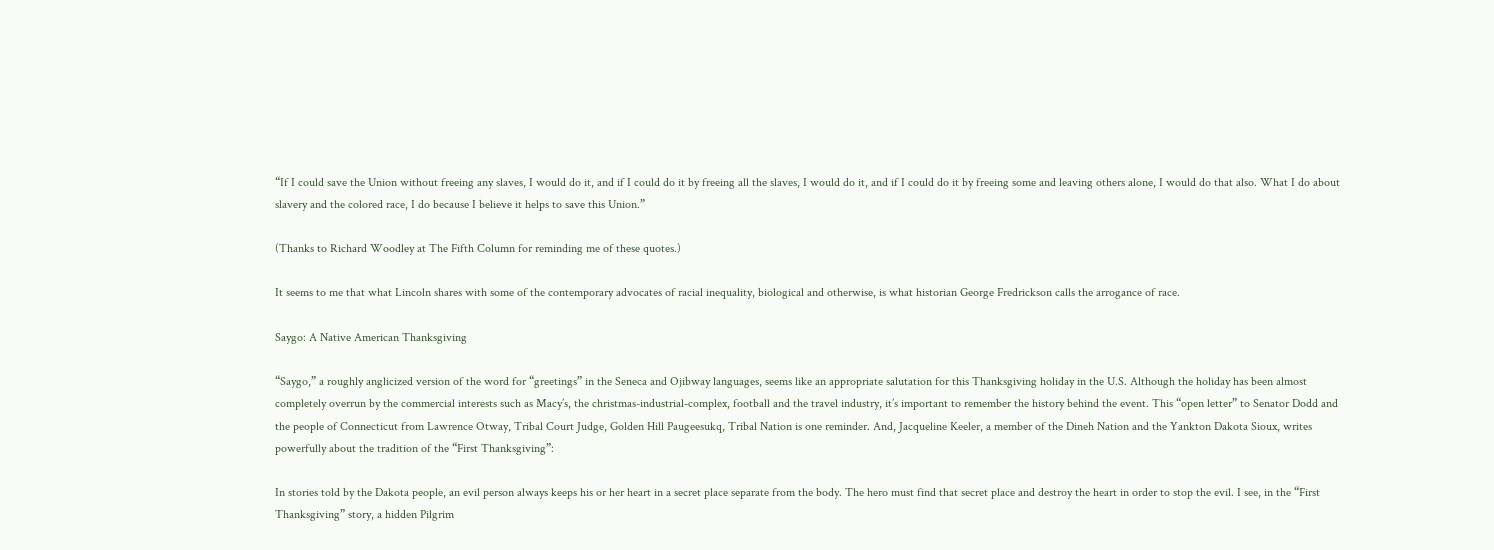“If I could save the Union without freeing any slaves, I would do it, and if I could do it by freeing all the slaves, I would do it, and if I could do it by freeing some and leaving others alone, I would do that also. What I do about slavery and the colored race, I do because I believe it helps to save this Union.”

(Thanks to Richard Woodley at The Fifth Column for reminding me of these quotes.)

It seems to me that what Lincoln shares with some of the contemporary advocates of racial inequality, biological and otherwise, is what historian George Fredrickson calls the arrogance of race.

Saygo: A Native American Thanksgiving

“Saygo,” a roughly anglicized version of the word for “greetings” in the Seneca and Ojibway languages, seems like an appropriate salutation for this Thanksgiving holiday in the U.S. Although the holiday has been almost completely overrun by the commercial interests such as Macy’s, the christmas-industrial-complex, football and the travel industry, it’s important to remember the history behind the event. This “open letter” to Senator Dodd and the people of Connecticut from Lawrence Otway, Tribal Court Judge, Golden Hill Paugeesukq, Tribal Nation is one reminder. And, Jacqueline Keeler, a member of the Dineh Nation and the Yankton Dakota Sioux, writes powerfully about the tradition of the “First Thanksgiving”:

In stories told by the Dakota people, an evil person always keeps his or her heart in a secret place separate from the body. The hero must find that secret place and destroy the heart in order to stop the evil. I see, in the “First Thanksgiving” story, a hidden Pilgrim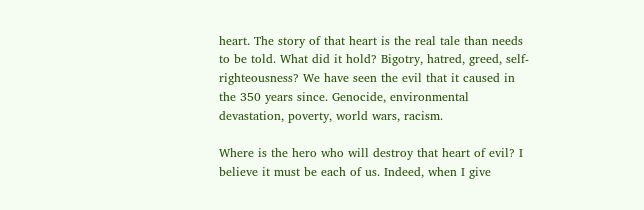heart. The story of that heart is the real tale than needs to be told. What did it hold? Bigotry, hatred, greed, self-righteousness? We have seen the evil that it caused in the 350 years since. Genocide, environmental devastation, poverty, world wars, racism.

Where is the hero who will destroy that heart of evil? I believe it must be each of us. Indeed, when I give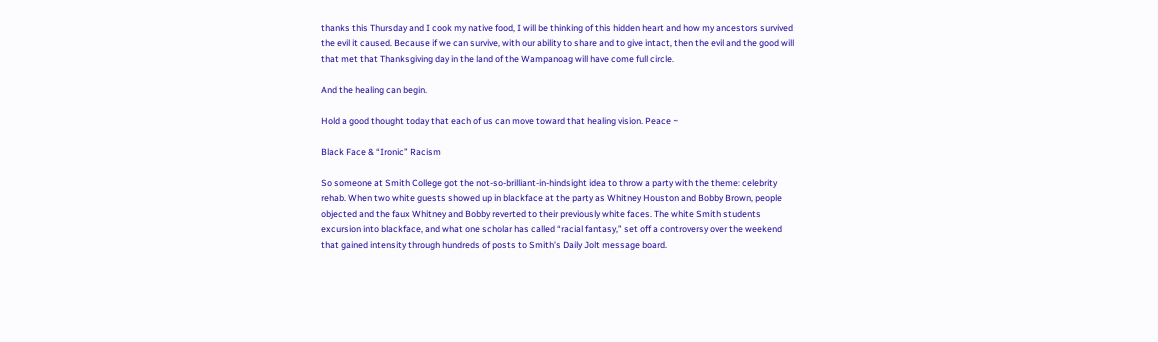thanks this Thursday and I cook my native food, I will be thinking of this hidden heart and how my ancestors survived the evil it caused. Because if we can survive, with our ability to share and to give intact, then the evil and the good will that met that Thanksgiving day in the land of the Wampanoag will have come full circle.

And the healing can begin.

Hold a good thought today that each of us can move toward that healing vision. Peace ~

Black Face & “Ironic” Racism

So someone at Smith College got the not-so-brilliant-in-hindsight idea to throw a party with the theme: celebrity rehab. When two white guests showed up in blackface at the party as Whitney Houston and Bobby Brown, people objected and the faux Whitney and Bobby reverted to their previously white faces. The white Smith students excursion into blackface, and what one scholar has called “racial fantasy,” set off a controversy over the weekend that gained intensity through hundreds of posts to Smith’s Daily Jolt message board.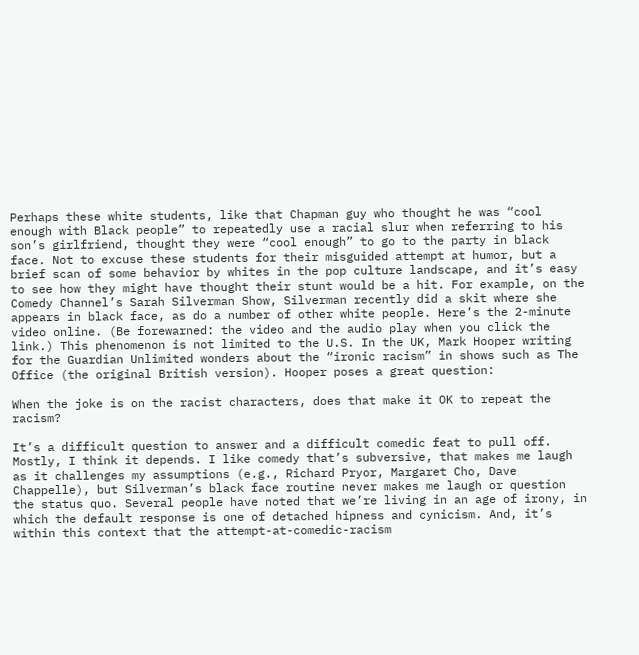Perhaps these white students, like that Chapman guy who thought he was “cool enough with Black people” to repeatedly use a racial slur when referring to his son’s girlfriend, thought they were “cool enough” to go to the party in black face. Not to excuse these students for their misguided attempt at humor, but a brief scan of some behavior by whites in the pop culture landscape, and it’s easy to see how they might have thought their stunt would be a hit. For example, on the Comedy Channel’s Sarah Silverman Show, Silverman recently did a skit where she appears in black face, as do a number of other white people. Here’s the 2-minute video online. (Be forewarned: the video and the audio play when you click the link.) This phenomenon is not limited to the U.S. In the UK, Mark Hooper writing for the Guardian Unlimited wonders about the “ironic racism” in shows such as The Office (the original British version). Hooper poses a great question:

When the joke is on the racist characters, does that make it OK to repeat the racism?

It’s a difficult question to answer and a difficult comedic feat to pull off. Mostly, I think it depends. I like comedy that’s subversive, that makes me laugh as it challenges my assumptions (e.g., Richard Pryor, Margaret Cho, Dave Chappelle), but Silverman’s black face routine never makes me laugh or question the status quo. Several people have noted that we’re living in an age of irony, in which the default response is one of detached hipness and cynicism. And, it’s within this context that the attempt-at-comedic-racism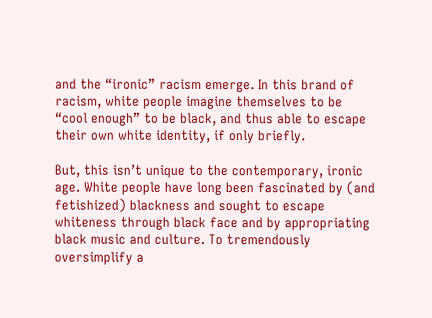and the “ironic” racism emerge. In this brand of racism, white people imagine themselves to be “cool enough” to be black, and thus able to escape their own white identity, if only briefly.

But, this isn’t unique to the contemporary, ironic age. White people have long been fascinated by (and fetishized) blackness and sought to escape whiteness through black face and by appropriating black music and culture. To tremendously oversimplify a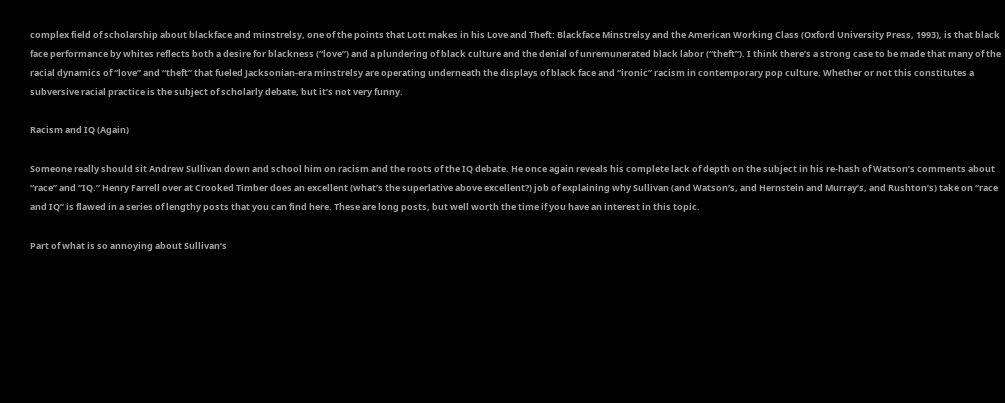complex field of scholarship about blackface and minstrelsy, one of the points that Lott makes in his Love and Theft: Blackface Minstrelsy and the American Working Class (Oxford University Press, 1993), is that black face performance by whites reflects both a desire for blackness (“love”) and a plundering of black culture and the denial of unremunerated black labor (“theft”). I think there’s a strong case to be made that many of the racial dynamics of “love” and “theft” that fueled Jacksonian-era minstrelsy are operating underneath the displays of black face and “ironic” racism in contemporary pop culture. Whether or not this constitutes a subversive racial practice is the subject of scholarly debate, but it’s not very funny.

Racism and IQ (Again)

Someone really should sit Andrew Sullivan down and school him on racism and the roots of the IQ debate. He once again reveals his complete lack of depth on the subject in his re-hash of Watson’s comments about “race” and “IQ.” Henry Farrell over at Crooked Timber does an excellent (what’s the superlative above excellent?) job of explaining why Sullivan (and Watson’s, and Hernstein and Murray’s, and Rushton’s) take on “race and IQ” is flawed in a series of lengthy posts that you can find here. These are long posts, but well worth the time if you have an interest in this topic.

Part of what is so annoying about Sullivan’s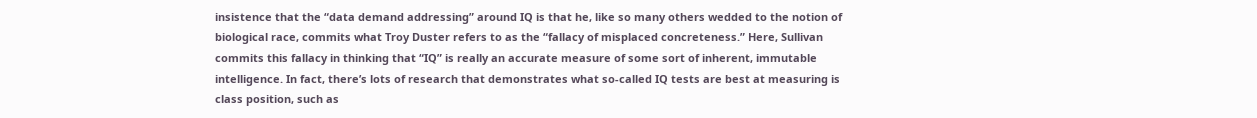insistence that the “data demand addressing” around IQ is that he, like so many others wedded to the notion of biological race, commits what Troy Duster refers to as the “fallacy of misplaced concreteness.” Here, Sullivan commits this fallacy in thinking that “IQ” is really an accurate measure of some sort of inherent, immutable intelligence. In fact, there’s lots of research that demonstrates what so-called IQ tests are best at measuring is class position, such as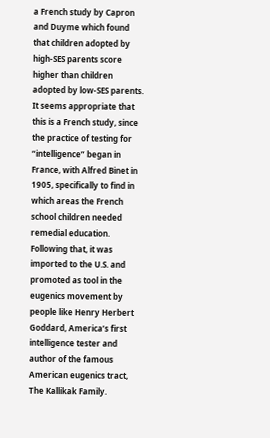a French study by Capron and Duyme which found that children adopted by high-SES parents score higher than children adopted by low-SES parents. It seems appropriate that this is a French study, since the practice of testing for “intelligence” began in France, with Alfred Binet in 1905, specifically to find in which areas the French school children needed remedial education. Following that, it was imported to the U.S. and promoted as tool in the eugenics movement by people like Henry Herbert Goddard, America’s first intelligence tester and author of the famous American eugenics tract, The Kallikak Family.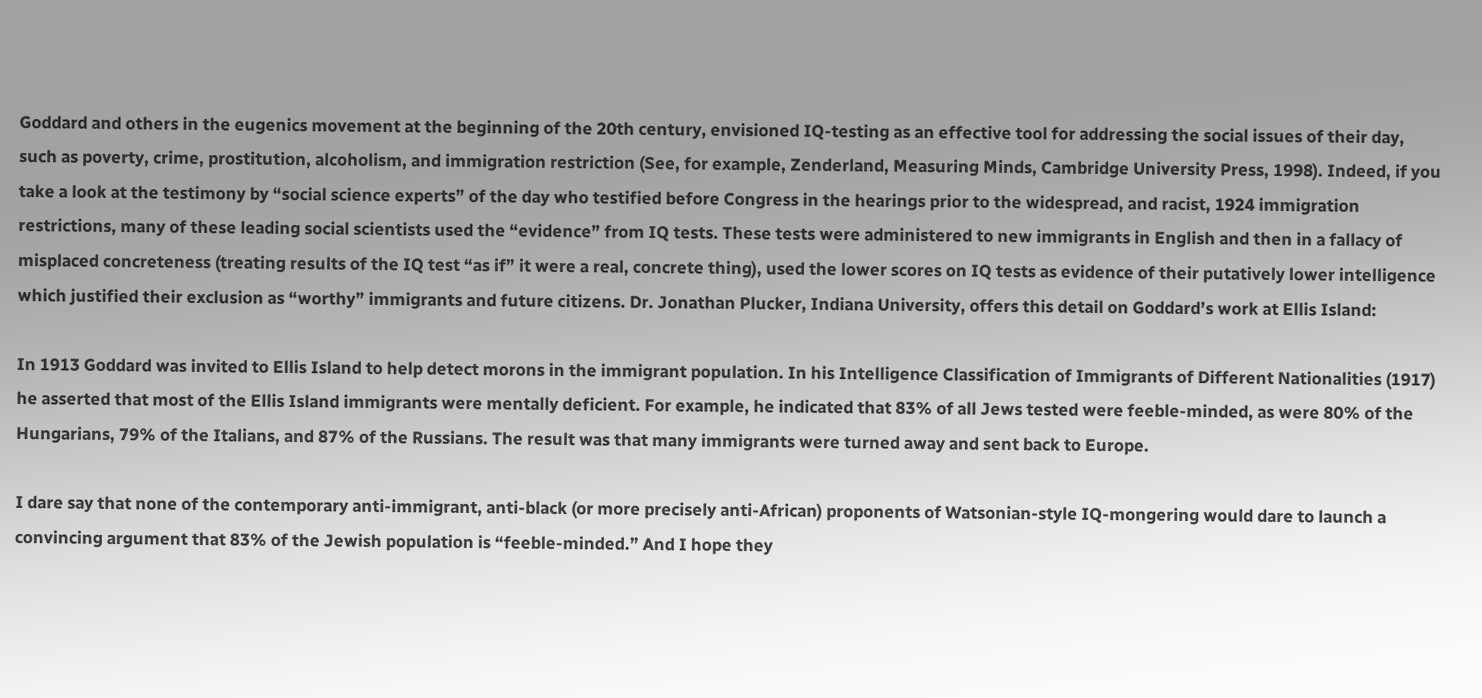Goddard and others in the eugenics movement at the beginning of the 20th century, envisioned IQ-testing as an effective tool for addressing the social issues of their day, such as poverty, crime, prostitution, alcoholism, and immigration restriction (See, for example, Zenderland, Measuring Minds, Cambridge University Press, 1998). Indeed, if you take a look at the testimony by “social science experts” of the day who testified before Congress in the hearings prior to the widespread, and racist, 1924 immigration restrictions, many of these leading social scientists used the “evidence” from IQ tests. These tests were administered to new immigrants in English and then in a fallacy of misplaced concreteness (treating results of the IQ test “as if” it were a real, concrete thing), used the lower scores on IQ tests as evidence of their putatively lower intelligence which justified their exclusion as “worthy” immigrants and future citizens. Dr. Jonathan Plucker, Indiana University, offers this detail on Goddard’s work at Ellis Island:

In 1913 Goddard was invited to Ellis Island to help detect morons in the immigrant population. In his Intelligence Classification of Immigrants of Different Nationalities (1917) he asserted that most of the Ellis Island immigrants were mentally deficient. For example, he indicated that 83% of all Jews tested were feeble-minded, as were 80% of the Hungarians, 79% of the Italians, and 87% of the Russians. The result was that many immigrants were turned away and sent back to Europe.

I dare say that none of the contemporary anti-immigrant, anti-black (or more precisely anti-African) proponents of Watsonian-style IQ-mongering would dare to launch a convincing argument that 83% of the Jewish population is “feeble-minded.” And I hope they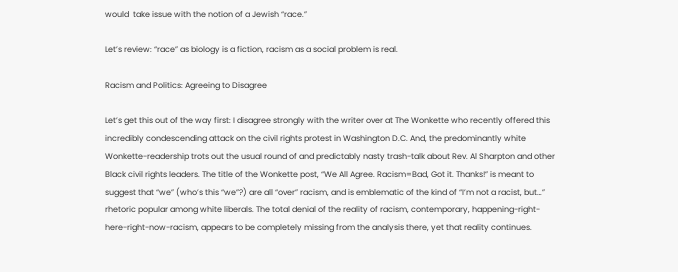would  take issue with the notion of a Jewish “race.”

Let’s review: “race” as biology is a fiction, racism as a social problem is real.

Racism and Politics: Agreeing to Disagree

Let’s get this out of the way first: I disagree strongly with the writer over at The Wonkette who recently offered this incredibly condescending attack on the civil rights protest in Washington D.C. And, the predominantly white Wonkette-readership trots out the usual round of and predictably nasty trash-talk about Rev. Al Sharpton and other Black civil rights leaders. The title of the Wonkette post, “We All Agree. Racism=Bad, Got it. Thanks!” is meant to suggest that “we” (who’s this “we”?) are all “over” racism, and is emblematic of the kind of “I’m not a racist, but…” rhetoric popular among white liberals. The total denial of the reality of racism, contemporary, happening-right-here-right-now-racism, appears to be completely missing from the analysis there, yet that reality continues.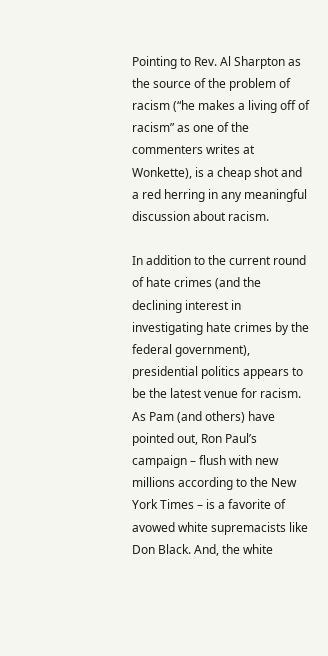Pointing to Rev. Al Sharpton as the source of the problem of racism (“he makes a living off of racism” as one of the commenters writes at Wonkette), is a cheap shot and a red herring in any meaningful discussion about racism.

In addition to the current round of hate crimes (and the declining interest in investigating hate crimes by the federal government), presidential politics appears to be the latest venue for racism. As Pam (and others) have pointed out, Ron Paul’s campaign – flush with new millions according to the New York Times – is a favorite of avowed white supremacists like Don Black. And, the white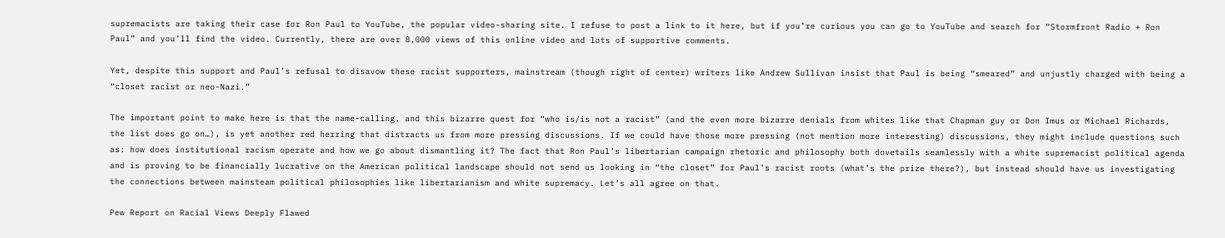supremacists are taking their case for Ron Paul to YouTube, the popular video-sharing site. I refuse to post a link to it here, but if you’re curious you can go to YouTube and search for “Stormfront Radio + Ron Paul” and you’ll find the video. Currently, there are over 8,000 views of this online video and lots of supportive comments.

Yet, despite this support and Paul’s refusal to disavow these racist supporters, mainstream (though right of center) writers like Andrew Sullivan insist that Paul is being “smeared” and unjustly charged with being a “closet racist or neo-Nazi.”

The important point to make here is that the name-calling, and this bizarre quest for “who is/is not a racist” (and the even more bizarre denials from whites like that Chapman guy or Don Imus or Michael Richards, the list does go on…), is yet another red herring that distracts us from more pressing discussions. If we could have those more pressing (not mention more interesting) discussions, they might include questions such as: how does institutional racism operate and how we go about dismantling it? The fact that Ron Paul’s libertarian campaign rhetoric and philosophy both dovetails seamlessly with a white supremacist political agenda and is proving to be financially lucrative on the American political landscape should not send us looking in “the closet” for Paul’s racist roots (what’s the prize there?), but instead should have us investigating the connections between mainsteam political philosophies like libertarianism and white supremacy. Let’s all agree on that.

Pew Report on Racial Views Deeply Flawed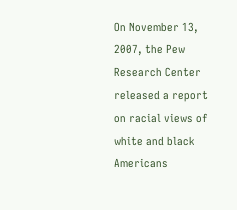On November 13, 2007, the Pew Research Center released a report on racial views of white and black Americans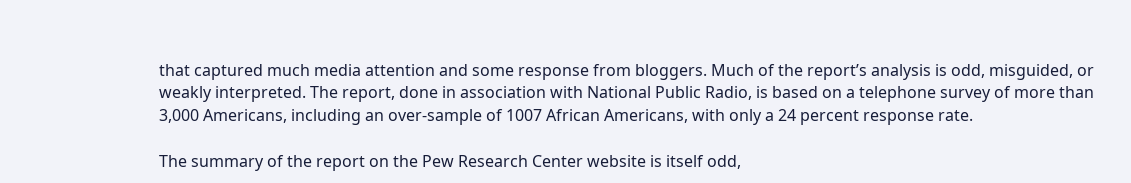that captured much media attention and some response from bloggers. Much of the report’s analysis is odd, misguided, or weakly interpreted. The report, done in association with National Public Radio, is based on a telephone survey of more than 3,000 Americans, including an over-sample of 1007 African Americans, with only a 24 percent response rate.

The summary of the report on the Pew Research Center website is itself odd,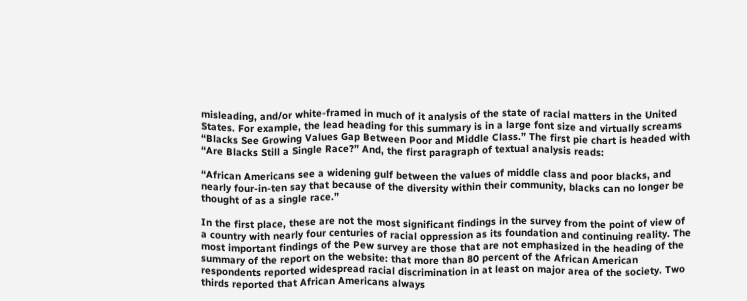misleading, and/or white-framed in much of it analysis of the state of racial matters in the United States. For example, the lead heading for this summary is in a large font size and virtually screams “Blacks See Growing Values Gap Between Poor and Middle Class.” The first pie chart is headed with “Are Blacks Still a Single Race?” And, the first paragraph of textual analysis reads:

“African Americans see a widening gulf between the values of middle class and poor blacks, and nearly four-in-ten say that because of the diversity within their community, blacks can no longer be thought of as a single race.”

In the first place, these are not the most significant findings in the survey from the point of view of a country with nearly four centuries of racial oppression as its foundation and continuing reality. The most important findings of the Pew survey are those that are not emphasized in the heading of the summary of the report on the website: that more than 80 percent of the African American respondents reported widespread racial discrimination in at least on major area of the society. Two thirds reported that African Americans always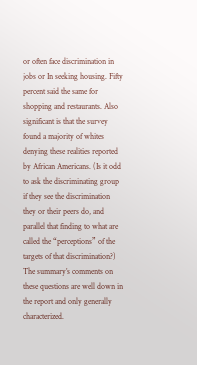or often face discrimination in jobs or In seeking housing. Fifty percent said the same for shopping and restaurants. Also significant is that the survey found a majority of whites denying these realities reported by African Americans. (Is it odd to ask the discriminating group if they see the discrimination they or their peers do, and parallel that finding to what are called the “perceptions” of the targets of that discrimination?) The summary’s comments on these questions are well down in the report and only generally characterized.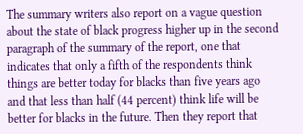The summary writers also report on a vague question about the state of black progress higher up in the second paragraph of the summary of the report, one that indicates that only a fifth of the respondents think things are better today for blacks than five years ago and that less than half (44 percent) think life will be better for blacks in the future. Then they report that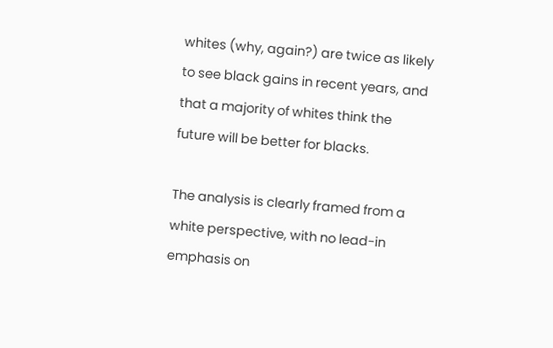whites (why, again?) are twice as likely to see black gains in recent years, and that a majority of whites think the future will be better for blacks.

The analysis is clearly framed from a white perspective, with no lead-in emphasis on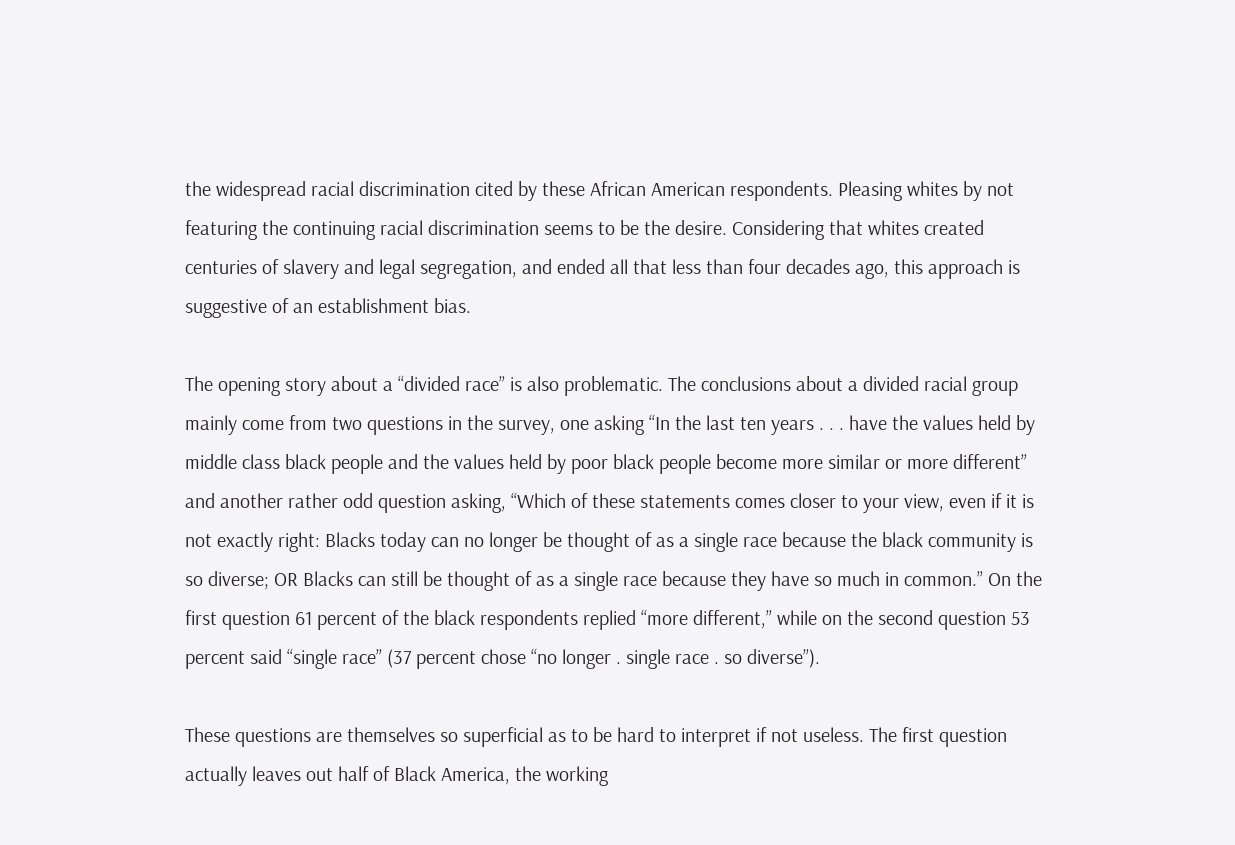the widespread racial discrimination cited by these African American respondents. Pleasing whites by not featuring the continuing racial discrimination seems to be the desire. Considering that whites created centuries of slavery and legal segregation, and ended all that less than four decades ago, this approach is suggestive of an establishment bias.

The opening story about a “divided race” is also problematic. The conclusions about a divided racial group mainly come from two questions in the survey, one asking “In the last ten years . . . have the values held by middle class black people and the values held by poor black people become more similar or more different” and another rather odd question asking, “Which of these statements comes closer to your view, even if it is not exactly right: Blacks today can no longer be thought of as a single race because the black community is so diverse; OR Blacks can still be thought of as a single race because they have so much in common.” On the first question 61 percent of the black respondents replied “more different,” while on the second question 53 percent said “single race” (37 percent chose “no longer . single race . so diverse”).

These questions are themselves so superficial as to be hard to interpret if not useless. The first question actually leaves out half of Black America, the working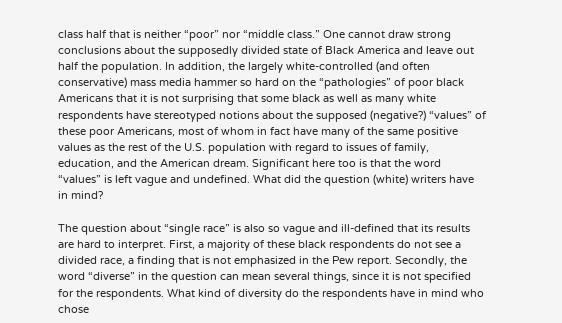class half that is neither “poor” nor “middle class.” One cannot draw strong conclusions about the supposedly divided state of Black America and leave out half the population. In addition, the largely white-controlled (and often conservative) mass media hammer so hard on the “pathologies” of poor black Americans that it is not surprising that some black as well as many white respondents have stereotyped notions about the supposed (negative?) “values” of these poor Americans, most of whom in fact have many of the same positive values as the rest of the U.S. population with regard to issues of family, education, and the American dream. Significant here too is that the word “values” is left vague and undefined. What did the question (white) writers have in mind?

The question about “single race” is also so vague and ill-defined that its results are hard to interpret. First, a majority of these black respondents do not see a divided race, a finding that is not emphasized in the Pew report. Secondly, the word “diverse” in the question can mean several things, since it is not specified for the respondents. What kind of diversity do the respondents have in mind who chose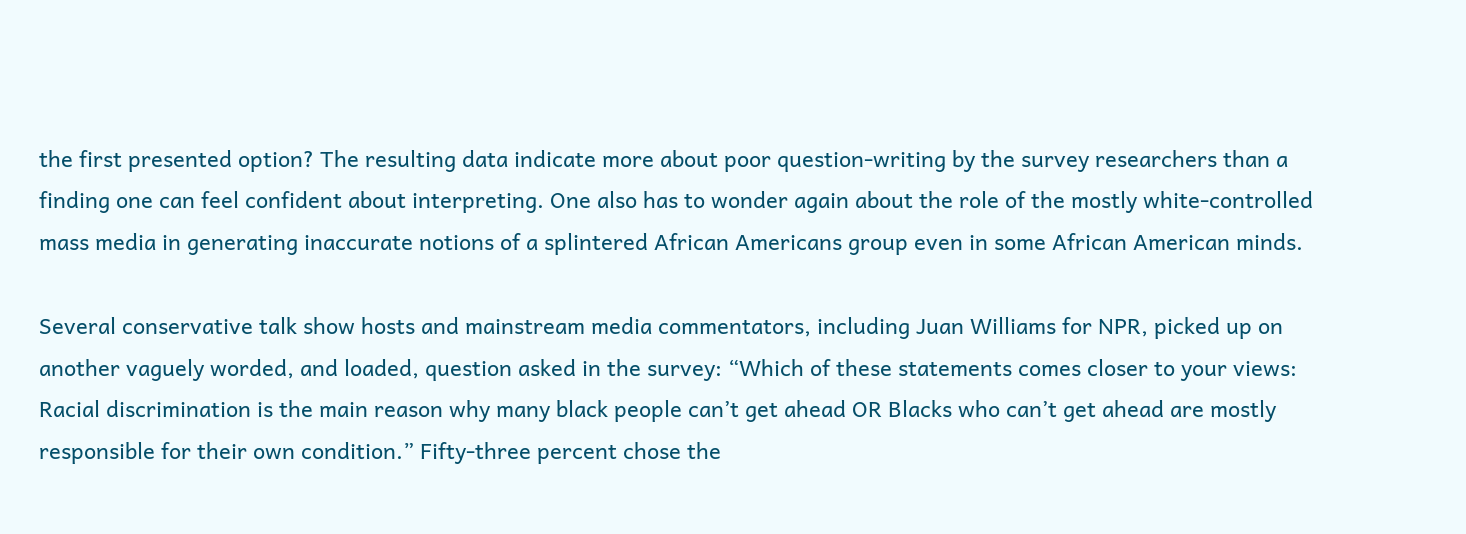the first presented option? The resulting data indicate more about poor question-writing by the survey researchers than a finding one can feel confident about interpreting. One also has to wonder again about the role of the mostly white-controlled mass media in generating inaccurate notions of a splintered African Americans group even in some African American minds.

Several conservative talk show hosts and mainstream media commentators, including Juan Williams for NPR, picked up on another vaguely worded, and loaded, question asked in the survey: “Which of these statements comes closer to your views: Racial discrimination is the main reason why many black people can’t get ahead OR Blacks who can’t get ahead are mostly responsible for their own condition.” Fifty-three percent chose the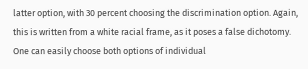latter option, with 30 percent choosing the discrimination option. Again, this is written from a white racial frame, as it poses a false dichotomy. One can easily choose both options of individual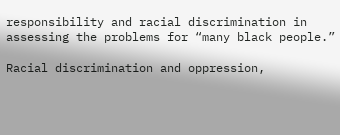responsibility and racial discrimination in assessing the problems for “many black people.”

Racial discrimination and oppression,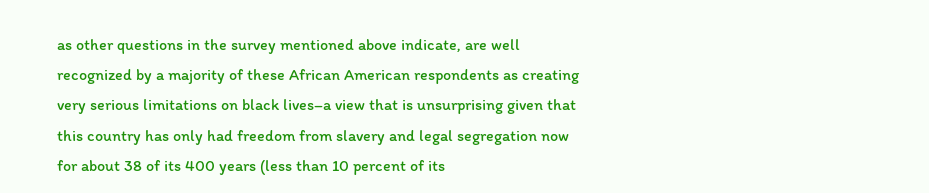as other questions in the survey mentioned above indicate, are well recognized by a majority of these African American respondents as creating very serious limitations on black lives–a view that is unsurprising given that this country has only had freedom from slavery and legal segregation now for about 38 of its 400 years (less than 10 percent of its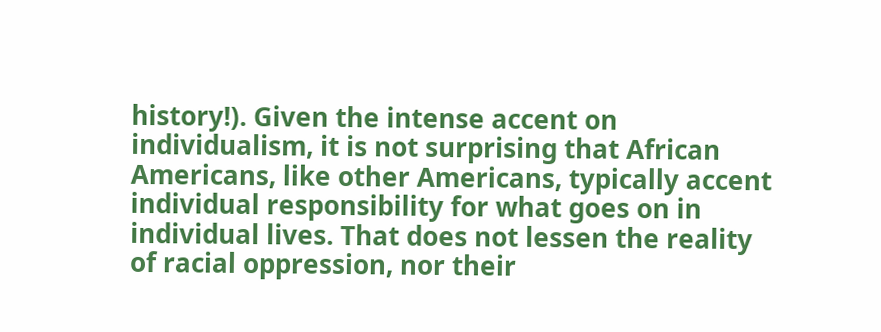history!). Given the intense accent on individualism, it is not surprising that African Americans, like other Americans, typically accent individual responsibility for what goes on in individual lives. That does not lessen the reality of racial oppression, nor their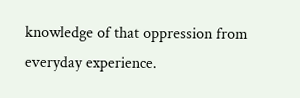knowledge of that oppression from everyday experience.